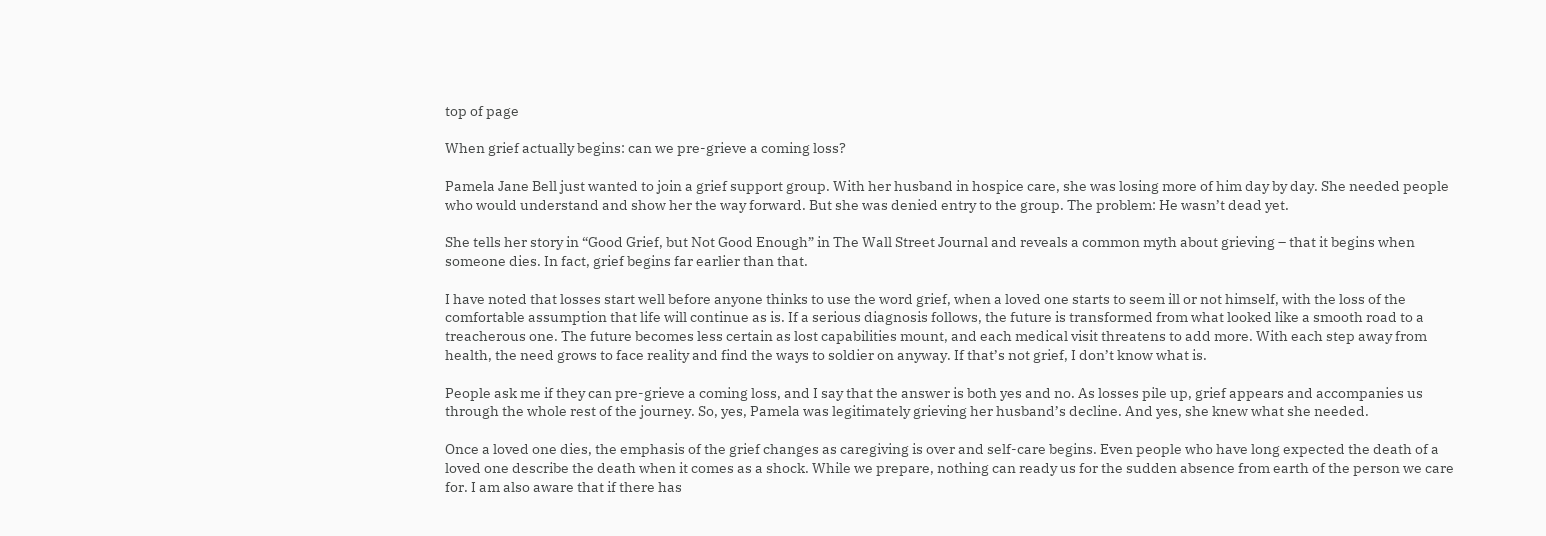top of page

When grief actually begins: can we pre-grieve a coming loss?

Pamela Jane Bell just wanted to join a grief support group. With her husband in hospice care, she was losing more of him day by day. She needed people who would understand and show her the way forward. But she was denied entry to the group. The problem: He wasn’t dead yet.

She tells her story in “Good Grief, but Not Good Enough” in The Wall Street Journal and reveals a common myth about grieving – that it begins when someone dies. In fact, grief begins far earlier than that.

I have noted that losses start well before anyone thinks to use the word grief, when a loved one starts to seem ill or not himself, with the loss of the comfortable assumption that life will continue as is. If a serious diagnosis follows, the future is transformed from what looked like a smooth road to a treacherous one. The future becomes less certain as lost capabilities mount, and each medical visit threatens to add more. With each step away from health, the need grows to face reality and find the ways to soldier on anyway. If that’s not grief, I don’t know what is.

People ask me if they can pre-grieve a coming loss, and I say that the answer is both yes and no. As losses pile up, grief appears and accompanies us through the whole rest of the journey. So, yes, Pamela was legitimately grieving her husband’s decline. And yes, she knew what she needed.

Once a loved one dies, the emphasis of the grief changes as caregiving is over and self-care begins. Even people who have long expected the death of a loved one describe the death when it comes as a shock. While we prepare, nothing can ready us for the sudden absence from earth of the person we care for. I am also aware that if there has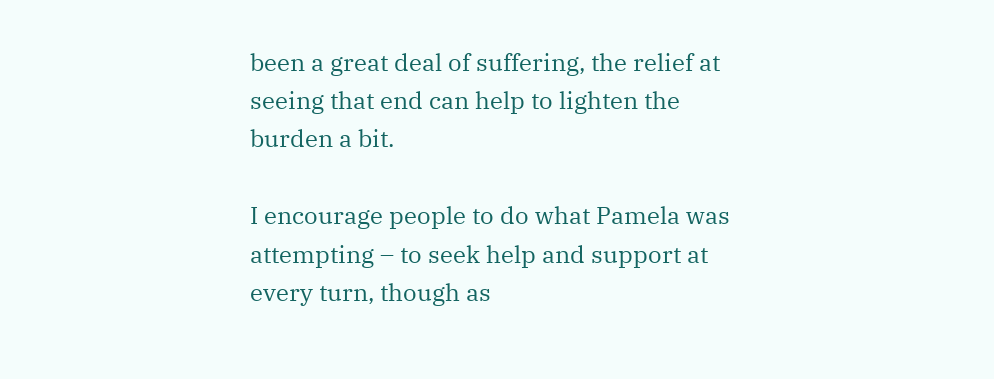been a great deal of suffering, the relief at seeing that end can help to lighten the burden a bit.

I encourage people to do what Pamela was attempting – to seek help and support at every turn, though as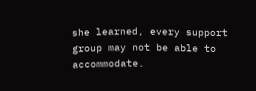she learned, every support group may not be able to accommodate.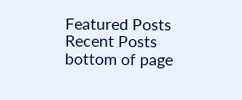Featured Posts
Recent Posts
bottom of page